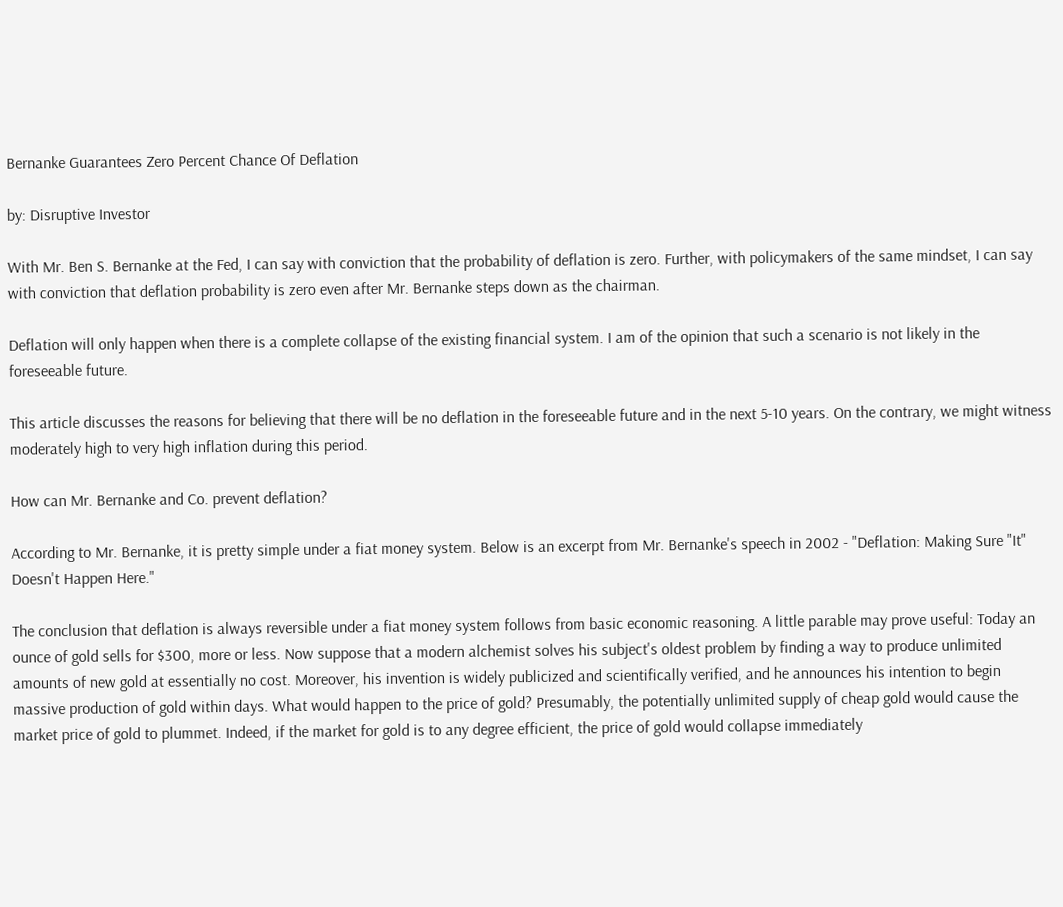Bernanke Guarantees Zero Percent Chance Of Deflation

by: Disruptive Investor

With Mr. Ben S. Bernanke at the Fed, I can say with conviction that the probability of deflation is zero. Further, with policymakers of the same mindset, I can say with conviction that deflation probability is zero even after Mr. Bernanke steps down as the chairman.

Deflation will only happen when there is a complete collapse of the existing financial system. I am of the opinion that such a scenario is not likely in the foreseeable future.

This article discusses the reasons for believing that there will be no deflation in the foreseeable future and in the next 5-10 years. On the contrary, we might witness moderately high to very high inflation during this period.

How can Mr. Bernanke and Co. prevent deflation?

According to Mr. Bernanke, it is pretty simple under a fiat money system. Below is an excerpt from Mr. Bernanke's speech in 2002 - "Deflation: Making Sure "It" Doesn't Happen Here."

The conclusion that deflation is always reversible under a fiat money system follows from basic economic reasoning. A little parable may prove useful: Today an ounce of gold sells for $300, more or less. Now suppose that a modern alchemist solves his subject's oldest problem by finding a way to produce unlimited amounts of new gold at essentially no cost. Moreover, his invention is widely publicized and scientifically verified, and he announces his intention to begin massive production of gold within days. What would happen to the price of gold? Presumably, the potentially unlimited supply of cheap gold would cause the market price of gold to plummet. Indeed, if the market for gold is to any degree efficient, the price of gold would collapse immediately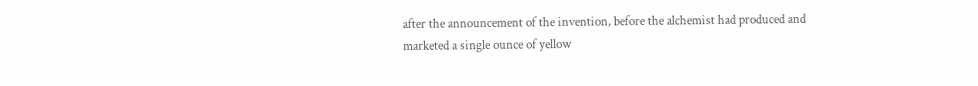after the announcement of the invention, before the alchemist had produced and marketed a single ounce of yellow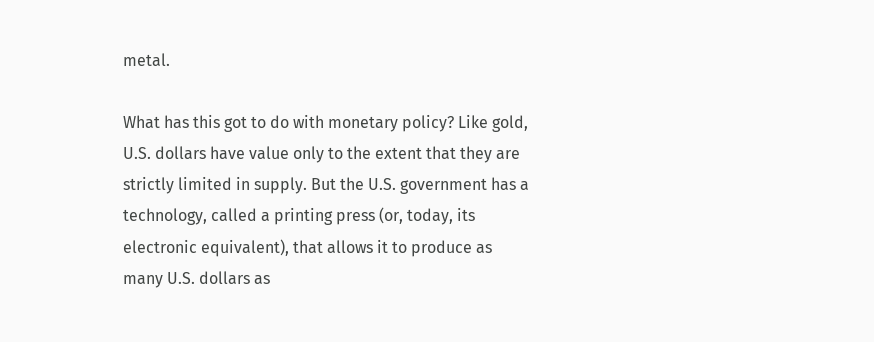metal.

What has this got to do with monetary policy? Like gold, U.S. dollars have value only to the extent that they are strictly limited in supply. But the U.S. government has a technology, called a printing press (or, today, its electronic equivalent), that allows it to produce as many U.S. dollars as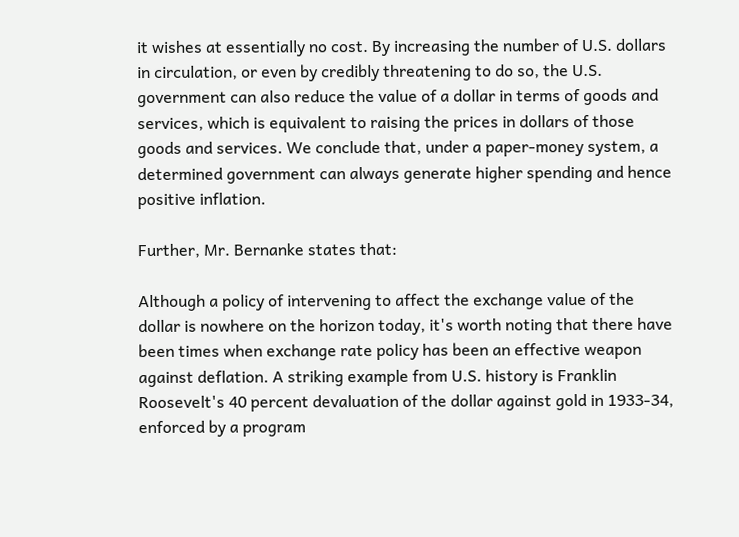it wishes at essentially no cost. By increasing the number of U.S. dollars in circulation, or even by credibly threatening to do so, the U.S. government can also reduce the value of a dollar in terms of goods and services, which is equivalent to raising the prices in dollars of those goods and services. We conclude that, under a paper-money system, a determined government can always generate higher spending and hence positive inflation.

Further, Mr. Bernanke states that:

Although a policy of intervening to affect the exchange value of the dollar is nowhere on the horizon today, it's worth noting that there have been times when exchange rate policy has been an effective weapon against deflation. A striking example from U.S. history is Franklin Roosevelt's 40 percent devaluation of the dollar against gold in 1933-34, enforced by a program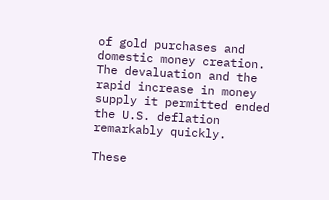of gold purchases and domestic money creation. The devaluation and the rapid increase in money supply it permitted ended the U.S. deflation remarkably quickly.

These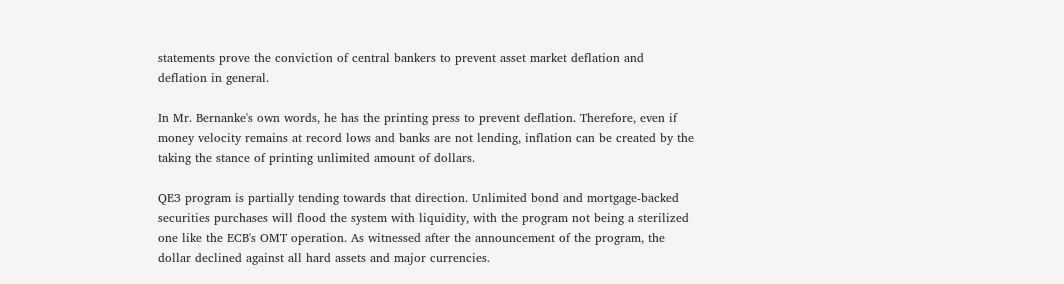statements prove the conviction of central bankers to prevent asset market deflation and deflation in general.

In Mr. Bernanke's own words, he has the printing press to prevent deflation. Therefore, even if money velocity remains at record lows and banks are not lending, inflation can be created by the taking the stance of printing unlimited amount of dollars.

QE3 program is partially tending towards that direction. Unlimited bond and mortgage-backed securities purchases will flood the system with liquidity, with the program not being a sterilized one like the ECB's OMT operation. As witnessed after the announcement of the program, the dollar declined against all hard assets and major currencies.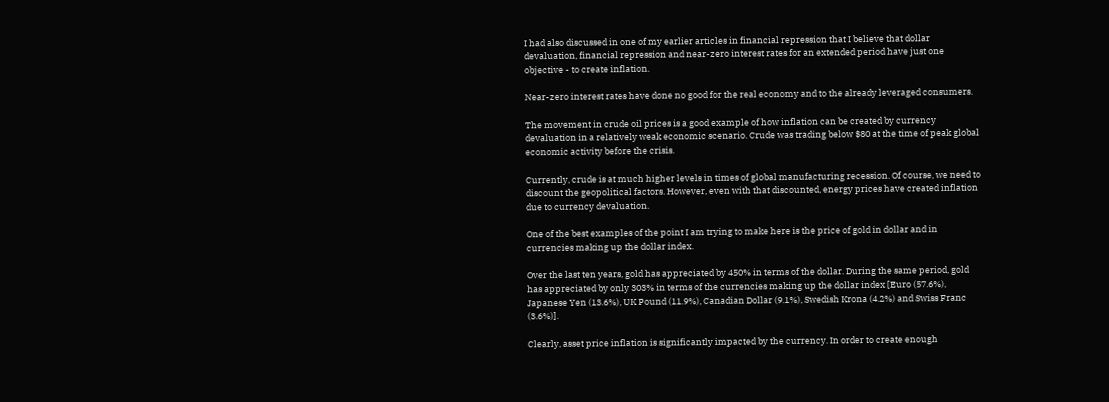I had also discussed in one of my earlier articles in financial repression that I believe that dollar devaluation, financial repression and near-zero interest rates for an extended period have just one objective - to create inflation.

Near-zero interest rates have done no good for the real economy and to the already leveraged consumers.

The movement in crude oil prices is a good example of how inflation can be created by currency devaluation in a relatively weak economic scenario. Crude was trading below $80 at the time of peak global economic activity before the crisis.

Currently, crude is at much higher levels in times of global manufacturing recession. Of course, we need to discount the geopolitical factors. However, even with that discounted, energy prices have created inflation due to currency devaluation.

One of the best examples of the point I am trying to make here is the price of gold in dollar and in currencies making up the dollar index.

Over the last ten years, gold has appreciated by 450% in terms of the dollar. During the same period, gold has appreciated by only 303% in terms of the currencies making up the dollar index [Euro (57.6%), Japanese Yen (13.6%), UK Pound (11.9%), Canadian Dollar (9.1%), Swedish Krona (4.2%) and Swiss Franc (3.6%)].

Clearly, asset price inflation is significantly impacted by the currency. In order to create enough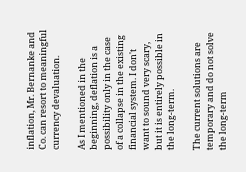inflation, Mr. Bernanke and Co. can resort to meaningful currency devaluation.

As I mentioned in the beginning, deflation is a possibility only in the case of a collapse in the existing financial system. I don't want to sound very scary, but it is entirely possible in the long-term.

The current solutions are temporary and do not solve the long-term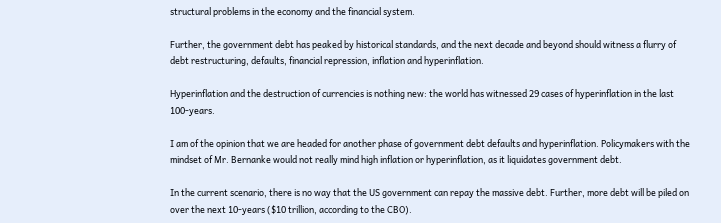structural problems in the economy and the financial system.

Further, the government debt has peaked by historical standards, and the next decade and beyond should witness a flurry of debt restructuring, defaults, financial repression, inflation and hyperinflation.

Hyperinflation and the destruction of currencies is nothing new: the world has witnessed 29 cases of hyperinflation in the last 100-years.

I am of the opinion that we are headed for another phase of government debt defaults and hyperinflation. Policymakers with the mindset of Mr. Bernanke would not really mind high inflation or hyperinflation, as it liquidates government debt.

In the current scenario, there is no way that the US government can repay the massive debt. Further, more debt will be piled on over the next 10-years ($10 trillion, according to the CBO).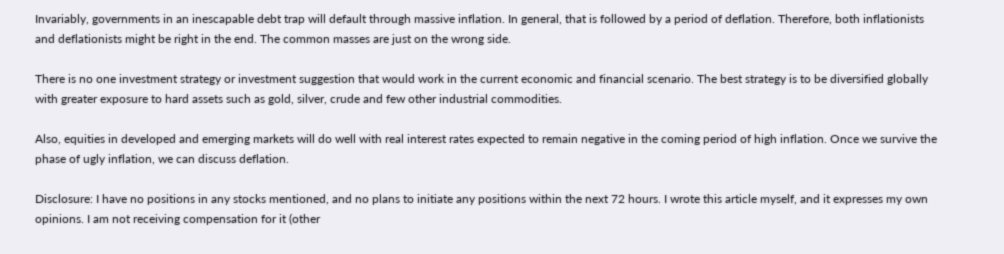Invariably, governments in an inescapable debt trap will default through massive inflation. In general, that is followed by a period of deflation. Therefore, both inflationists and deflationists might be right in the end. The common masses are just on the wrong side.

There is no one investment strategy or investment suggestion that would work in the current economic and financial scenario. The best strategy is to be diversified globally with greater exposure to hard assets such as gold, silver, crude and few other industrial commodities.

Also, equities in developed and emerging markets will do well with real interest rates expected to remain negative in the coming period of high inflation. Once we survive the phase of ugly inflation, we can discuss deflation.

Disclosure: I have no positions in any stocks mentioned, and no plans to initiate any positions within the next 72 hours. I wrote this article myself, and it expresses my own opinions. I am not receiving compensation for it (other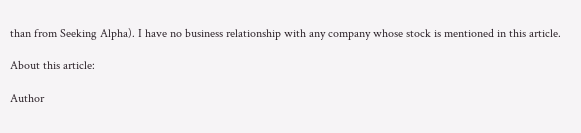than from Seeking Alpha). I have no business relationship with any company whose stock is mentioned in this article.

About this article:

Author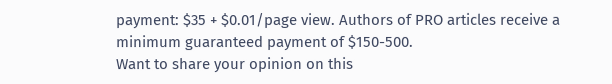payment: $35 + $0.01/page view. Authors of PRO articles receive a minimum guaranteed payment of $150-500.
Want to share your opinion on this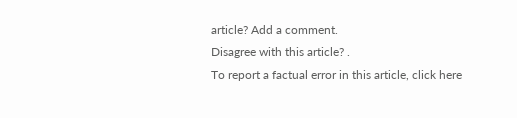article? Add a comment.
Disagree with this article? .
To report a factual error in this article, click here